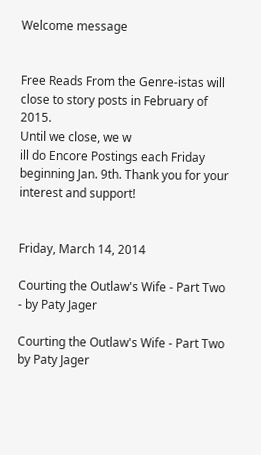Welcome message


Free Reads From the Genre-istas will close to story posts in February of 2015.
Until we close, we w
ill do Encore Postings each Friday beginning Jan. 9th. Thank you for your interest and support!


Friday, March 14, 2014

Courting the Outlaw's Wife - Part Two - by Paty Jager

Courting the Outlaw's Wife - Part Two
by Paty Jager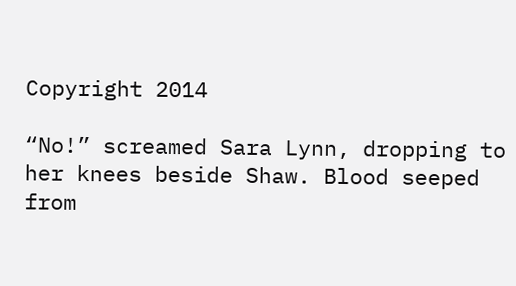Copyright 2014

“No!” screamed Sara Lynn, dropping to her knees beside Shaw. Blood seeped from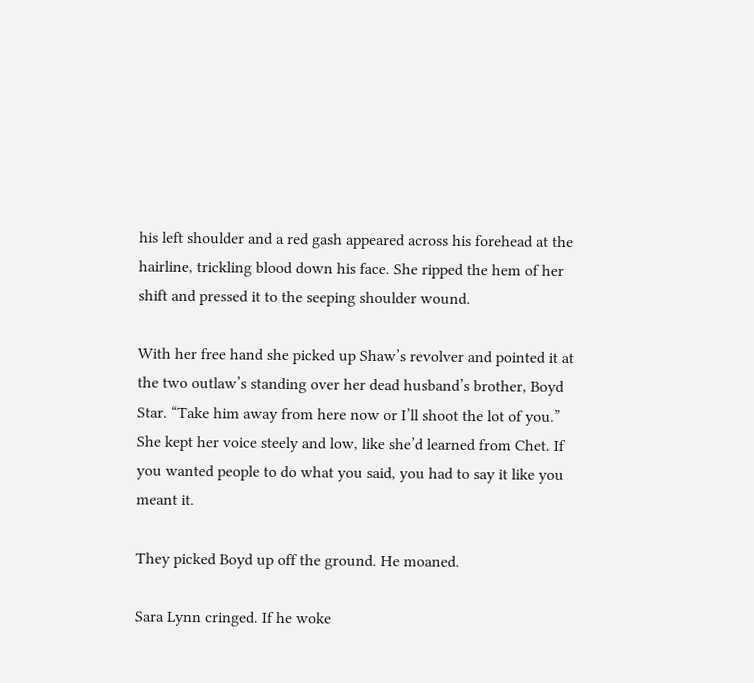his left shoulder and a red gash appeared across his forehead at the hairline, trickling blood down his face. She ripped the hem of her shift and pressed it to the seeping shoulder wound.

With her free hand she picked up Shaw’s revolver and pointed it at the two outlaw’s standing over her dead husband’s brother, Boyd Star. “Take him away from here now or I’ll shoot the lot of you.” She kept her voice steely and low, like she’d learned from Chet. If you wanted people to do what you said, you had to say it like you meant it.

They picked Boyd up off the ground. He moaned.

Sara Lynn cringed. If he woke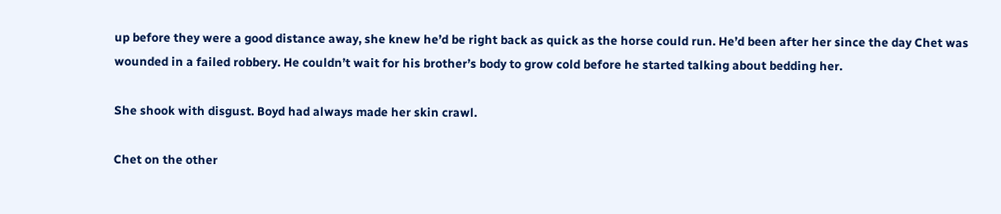up before they were a good distance away, she knew he’d be right back as quick as the horse could run. He’d been after her since the day Chet was wounded in a failed robbery. He couldn’t wait for his brother’s body to grow cold before he started talking about bedding her.

She shook with disgust. Boyd had always made her skin crawl.

Chet on the other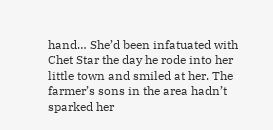hand… She’d been infatuated with Chet Star the day he rode into her little town and smiled at her. The farmer’s sons in the area hadn’t sparked her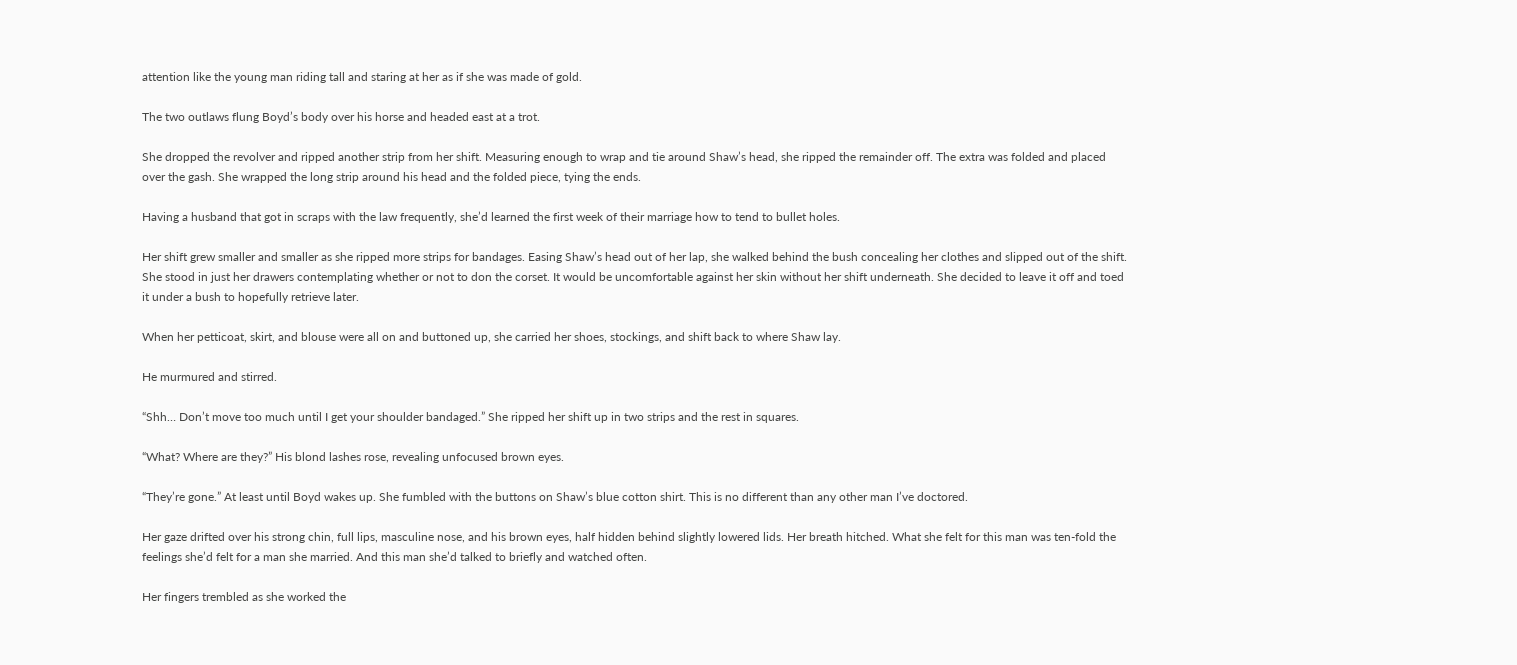attention like the young man riding tall and staring at her as if she was made of gold.

The two outlaws flung Boyd’s body over his horse and headed east at a trot.

She dropped the revolver and ripped another strip from her shift. Measuring enough to wrap and tie around Shaw’s head, she ripped the remainder off. The extra was folded and placed over the gash. She wrapped the long strip around his head and the folded piece, tying the ends.

Having a husband that got in scraps with the law frequently, she’d learned the first week of their marriage how to tend to bullet holes.

Her shift grew smaller and smaller as she ripped more strips for bandages. Easing Shaw’s head out of her lap, she walked behind the bush concealing her clothes and slipped out of the shift. She stood in just her drawers contemplating whether or not to don the corset. It would be uncomfortable against her skin without her shift underneath. She decided to leave it off and toed it under a bush to hopefully retrieve later.

When her petticoat, skirt, and blouse were all on and buttoned up, she carried her shoes, stockings, and shift back to where Shaw lay.

He murmured and stirred.

“Shh… Don’t move too much until I get your shoulder bandaged.” She ripped her shift up in two strips and the rest in squares.

“What? Where are they?” His blond lashes rose, revealing unfocused brown eyes.

“They’re gone.” At least until Boyd wakes up. She fumbled with the buttons on Shaw’s blue cotton shirt. This is no different than any other man I’ve doctored.

Her gaze drifted over his strong chin, full lips, masculine nose, and his brown eyes, half hidden behind slightly lowered lids. Her breath hitched. What she felt for this man was ten-fold the feelings she’d felt for a man she married. And this man she’d talked to briefly and watched often.

Her fingers trembled as she worked the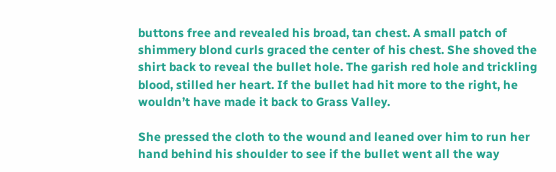buttons free and revealed his broad, tan chest. A small patch of shimmery blond curls graced the center of his chest. She shoved the shirt back to reveal the bullet hole. The garish red hole and trickling blood, stilled her heart. If the bullet had hit more to the right, he wouldn’t have made it back to Grass Valley.

She pressed the cloth to the wound and leaned over him to run her hand behind his shoulder to see if the bullet went all the way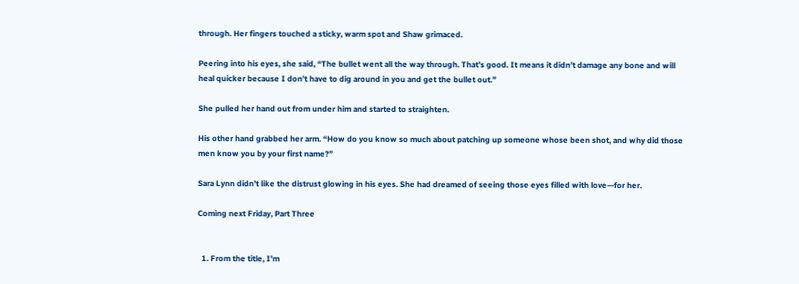through. Her fingers touched a sticky, warm spot and Shaw grimaced.

Peering into his eyes, she said, “The bullet went all the way through. That’s good. It means it didn’t damage any bone and will heal quicker because I don’t have to dig around in you and get the bullet out.”

She pulled her hand out from under him and started to straighten.

His other hand grabbed her arm. “How do you know so much about patching up someone whose been shot, and why did those men know you by your first name?”

Sara Lynn didn’t like the distrust glowing in his eyes. She had dreamed of seeing those eyes filled with love—for her.

Coming next Friday, Part Three


  1. From the title, I'm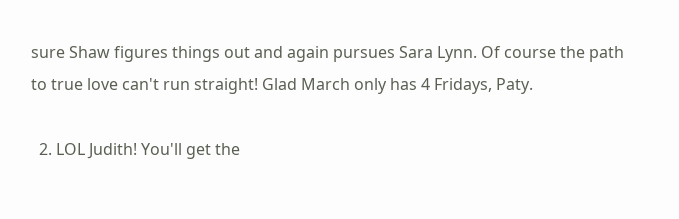sure Shaw figures things out and again pursues Sara Lynn. Of course the path to true love can't run straight! Glad March only has 4 Fridays, Paty.

  2. LOL Judith! You'll get the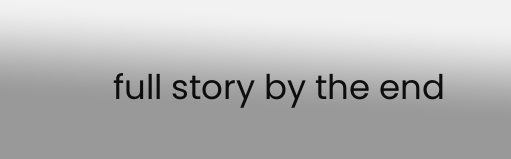full story by the end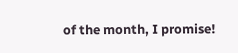of the month, I promise!